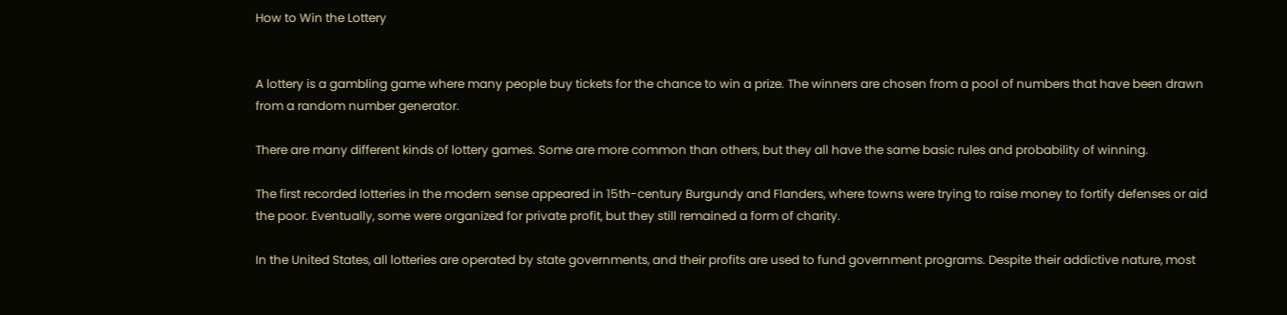How to Win the Lottery


A lottery is a gambling game where many people buy tickets for the chance to win a prize. The winners are chosen from a pool of numbers that have been drawn from a random number generator.

There are many different kinds of lottery games. Some are more common than others, but they all have the same basic rules and probability of winning.

The first recorded lotteries in the modern sense appeared in 15th-century Burgundy and Flanders, where towns were trying to raise money to fortify defenses or aid the poor. Eventually, some were organized for private profit, but they still remained a form of charity.

In the United States, all lotteries are operated by state governments, and their profits are used to fund government programs. Despite their addictive nature, most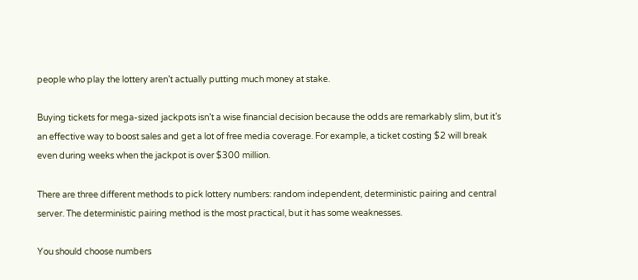people who play the lottery aren’t actually putting much money at stake.

Buying tickets for mega-sized jackpots isn’t a wise financial decision because the odds are remarkably slim, but it’s an effective way to boost sales and get a lot of free media coverage. For example, a ticket costing $2 will break even during weeks when the jackpot is over $300 million.

There are three different methods to pick lottery numbers: random independent, deterministic pairing and central server. The deterministic pairing method is the most practical, but it has some weaknesses.

You should choose numbers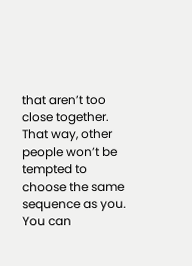that aren’t too close together. That way, other people won’t be tempted to choose the same sequence as you. You can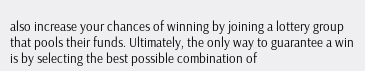also increase your chances of winning by joining a lottery group that pools their funds. Ultimately, the only way to guarantee a win is by selecting the best possible combination of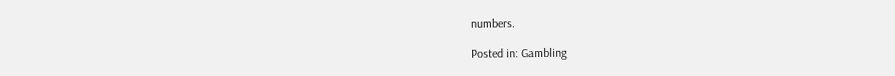numbers.

Posted in: Gambling